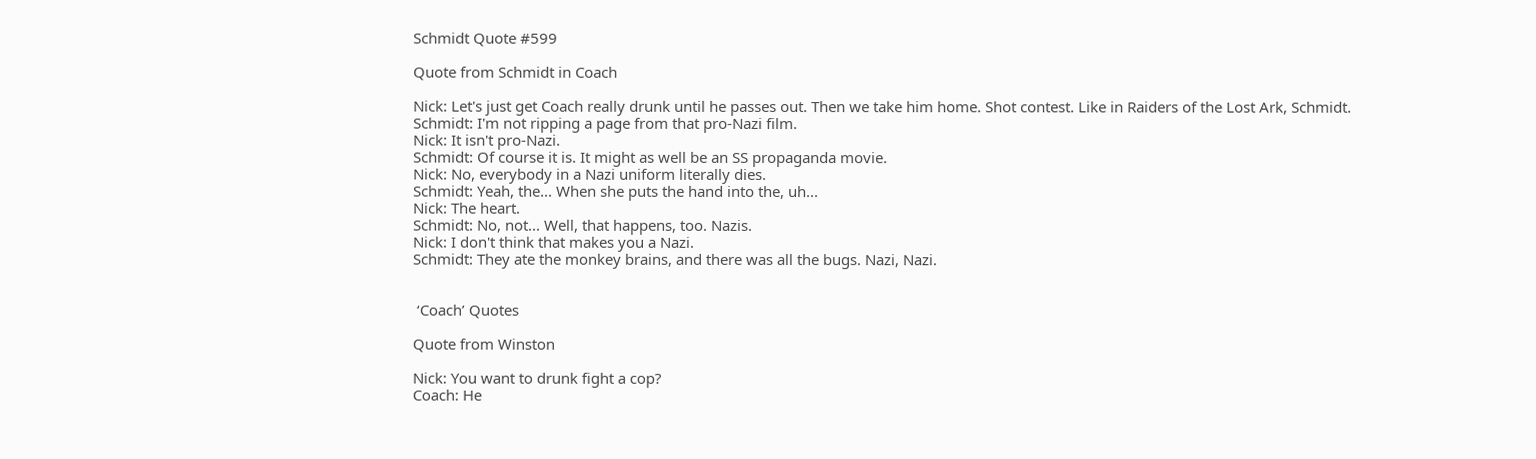Schmidt Quote #599

Quote from Schmidt in Coach

Nick: Let's just get Coach really drunk until he passes out. Then we take him home. Shot contest. Like in Raiders of the Lost Ark, Schmidt.
Schmidt: I'm not ripping a page from that pro-Nazi film.
Nick: It isn't pro-Nazi.
Schmidt: Of course it is. It might as well be an SS propaganda movie.
Nick: No, everybody in a Nazi uniform literally dies.
Schmidt: Yeah, the... When she puts the hand into the, uh...
Nick: The heart.
Schmidt: No, not... Well, that happens, too. Nazis.
Nick: I don't think that makes you a Nazi.
Schmidt: They ate the monkey brains, and there was all the bugs. Nazi, Nazi.


 ‘Coach’ Quotes

Quote from Winston

Nick: You want to drunk fight a cop?
Coach: He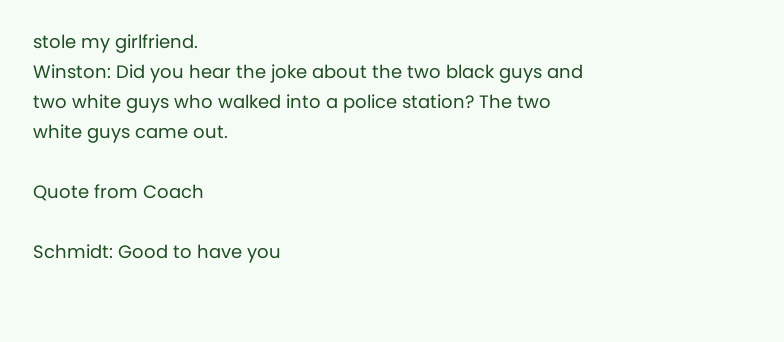stole my girlfriend.
Winston: Did you hear the joke about the two black guys and two white guys who walked into a police station? The two white guys came out.

Quote from Coach

Schmidt: Good to have you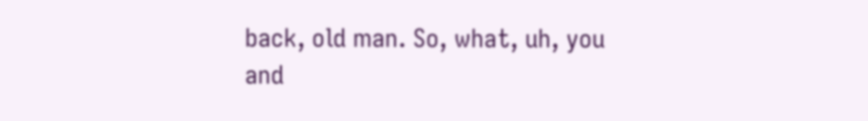back, old man. So, what, uh, you and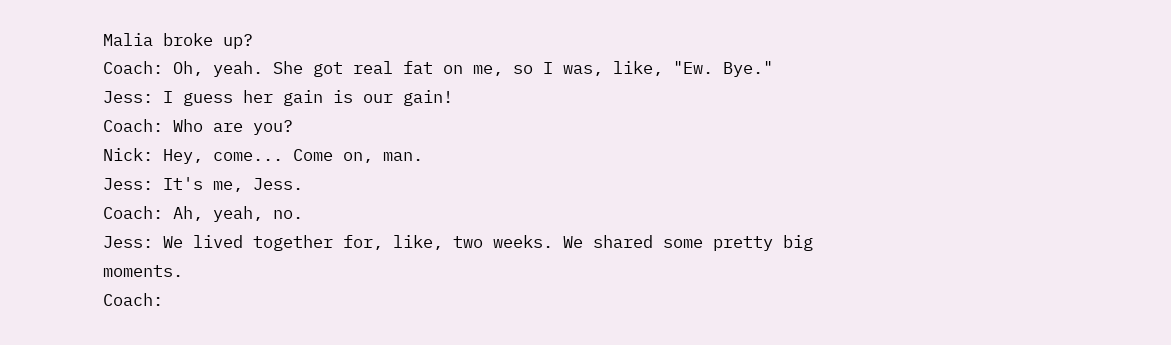Malia broke up?
Coach: Oh, yeah. She got real fat on me, so I was, like, "Ew. Bye."
Jess: I guess her gain is our gain!
Coach: Who are you?
Nick: Hey, come... Come on, man.
Jess: It's me, Jess.
Coach: Ah, yeah, no.
Jess: We lived together for, like, two weeks. We shared some pretty big moments.
Coach: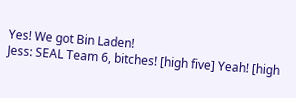Yes! We got Bin Laden!
Jess: SEAL Team 6, bitches! [high five] Yeah! [high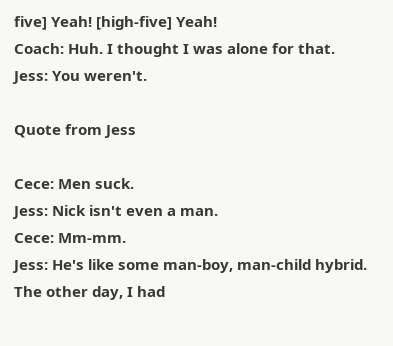five] Yeah! [high-five] Yeah!
Coach: Huh. I thought I was alone for that.
Jess: You weren't.

Quote from Jess

Cece: Men suck.
Jess: Nick isn't even a man.
Cece: Mm-mm.
Jess: He's like some man-boy, man-child hybrid. The other day, I had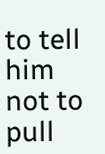to tell him not to pull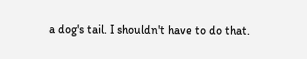a dog's tail. I shouldn't have to do that.